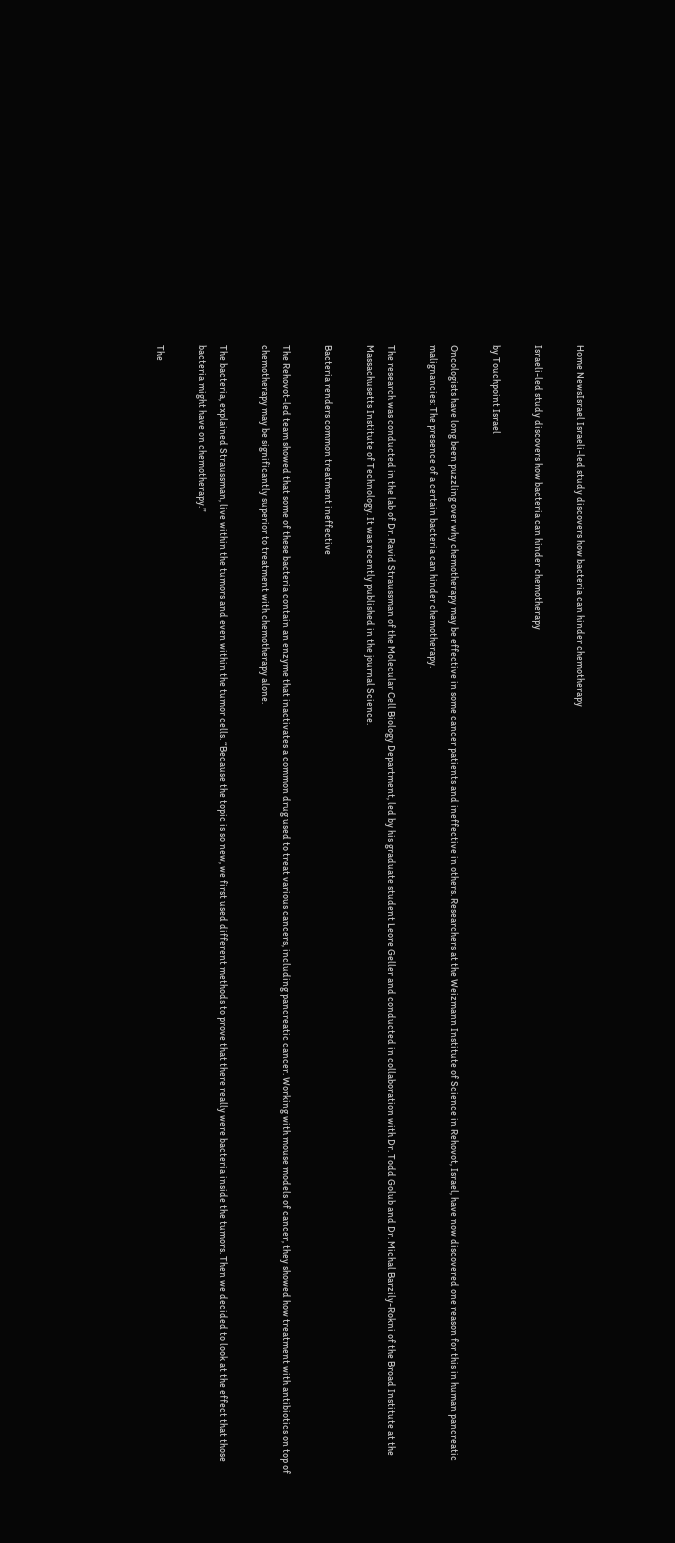Home NewsIsrael Israeli-led study discovers how bacteria can hinder chemotherapy

Israeli-led study discovers how bacteria can hinder chemotherapy

by Touchpoint Israel

Oncologists have long been puzzling over why chemotherapy may be effective in some cancer patients and ineffective in others. Researchers at the Weizmann Institute of Science in Rehovot, Israel, have now discovered one reason for this in human pancreatic malignancies: The presence of a certain bacteria can hinder chemotherapy.

The research was conducted in the lab of Dr. Ravid Straussman of the Molecular Cell Biology Department, led by his graduate student Leore Geller and conducted in collaboration with Dr. Todd Golub and Dr. Michal Barzily-Rokni of the Broad Institute at the Massachusetts Institute of Technology. It was recently published in the journal Science.

Bacteria renders common treatment ineffective

The Rehovot-led team showed that some of these bacteria contain an enzyme that inactivates a common drug used to treat various cancers, including pancreatic cancer. Working with mouse models of cancer, they showed how treatment with antibiotics on top of chemotherapy may be significantly superior to treatment with chemotherapy alone.

The bacteria, explained Straussman, live within the tumors and even within the tumor cells. “Because the topic is so new, we first used different methods to prove that there really were bacteria inside the tumors. Then we decided to look at the effect that those bacteria might have on chemotherapy.”

The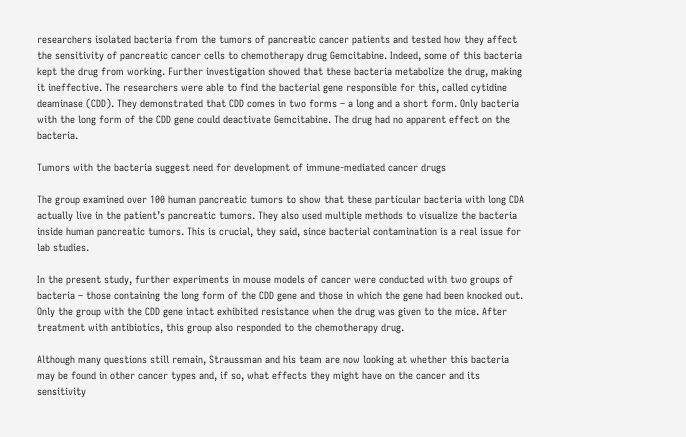researchers isolated bacteria from the tumors of pancreatic cancer patients and tested how they affect the sensitivity of pancreatic cancer cells to chemotherapy drug Gemcitabine. Indeed, some of this bacteria kept the drug from working. Further investigation showed that these bacteria metabolize the drug, making it ineffective. The researchers were able to find the bacterial gene responsible for this, called cytidine deaminase (CDD). They demonstrated that CDD comes in two forms – a long and a short form. Only bacteria with the long form of the CDD gene could deactivate Gemcitabine. The drug had no apparent effect on the bacteria.

Tumors with the bacteria suggest need for development of immune-mediated cancer drugs

The group examined over 100 human pancreatic tumors to show that these particular bacteria with long CDA actually live in the patient’s pancreatic tumors. They also used multiple methods to visualize the bacteria inside human pancreatic tumors. This is crucial, they said, since bacterial contamination is a real issue for lab studies.

In the present study, further experiments in mouse models of cancer were conducted with two groups of bacteria – those containing the long form of the CDD gene and those in which the gene had been knocked out. Only the group with the CDD gene intact exhibited resistance when the drug was given to the mice. After treatment with antibiotics, this group also responded to the chemotherapy drug.

Although many questions still remain, Straussman and his team are now looking at whether this bacteria may be found in other cancer types and, if so, what effects they might have on the cancer and its sensitivity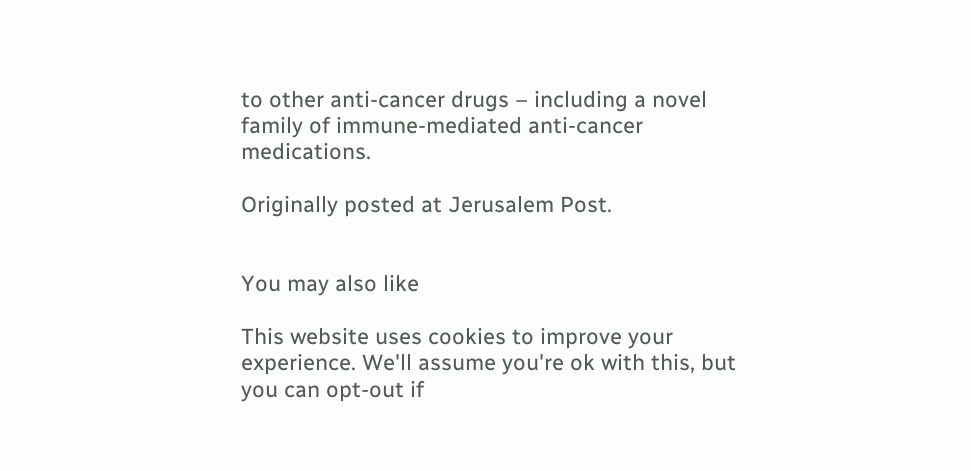to other anti-cancer drugs – including a novel family of immune-mediated anti-cancer medications.

Originally posted at Jerusalem Post.


You may also like

This website uses cookies to improve your experience. We'll assume you're ok with this, but you can opt-out if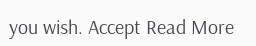you wish. Accept Read More